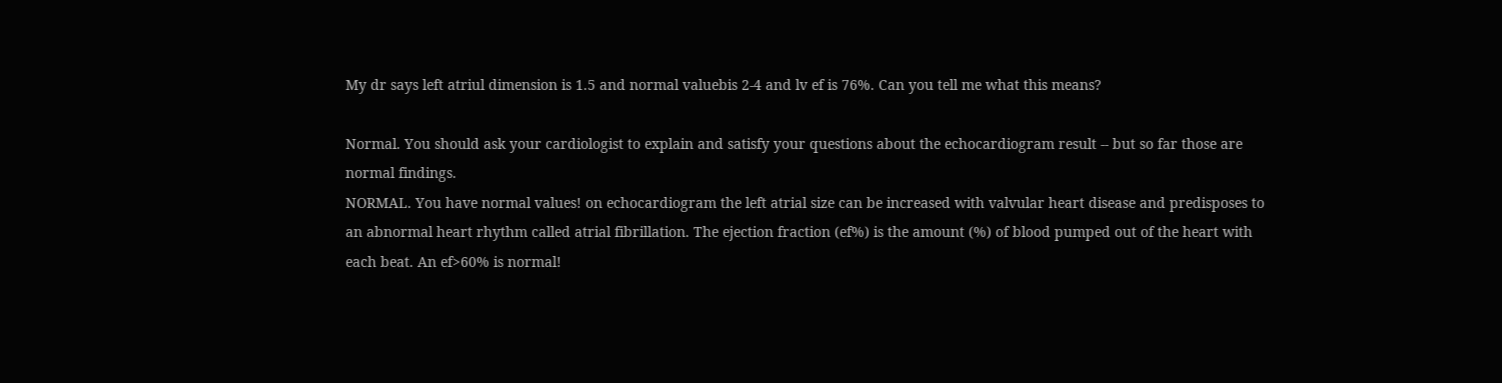My dr says left atriul dimension is 1.5 and normal valuebis 2-4 and lv ef is 76%. Can you tell me what this means?

Normal. You should ask your cardiologist to explain and satisfy your questions about the echocardiogram result -- but so far those are normal findings.
NORMAL. You have normal values! on echocardiogram the left atrial size can be increased with valvular heart disease and predisposes to an abnormal heart rhythm called atrial fibrillation. The ejection fraction (ef%) is the amount (%) of blood pumped out of the heart with each beat. An ef>60% is normal!